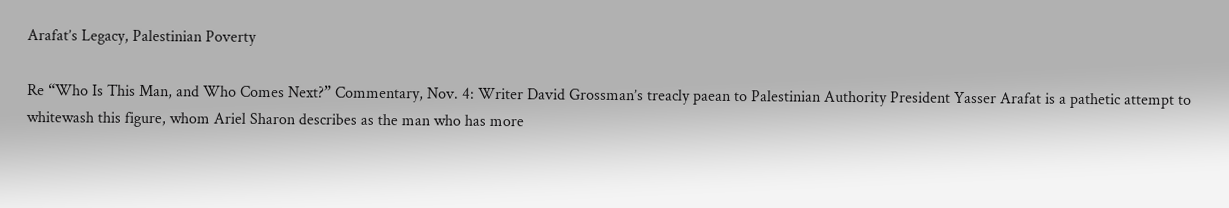Arafat’s Legacy, Palestinian Poverty

Re “Who Is This Man, and Who Comes Next?” Commentary, Nov. 4: Writer David Grossman’s treacly paean to Palestinian Authority President Yasser Arafat is a pathetic attempt to whitewash this figure, whom Ariel Sharon describes as the man who has more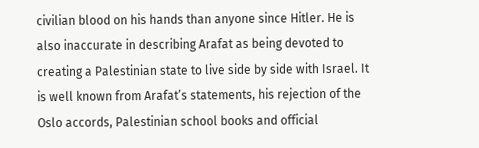civilian blood on his hands than anyone since Hitler. He is also inaccurate in describing Arafat as being devoted to creating a Palestinian state to live side by side with Israel. It is well known from Arafat’s statements, his rejection of the Oslo accords, Palestinian school books and official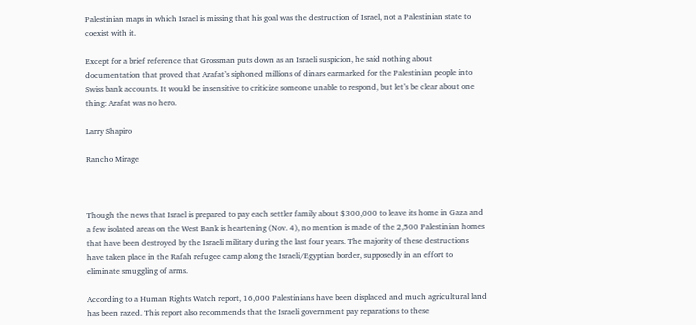Palestinian maps in which Israel is missing that his goal was the destruction of Israel, not a Palestinian state to coexist with it.

Except for a brief reference that Grossman puts down as an Israeli suspicion, he said nothing about documentation that proved that Arafat’s siphoned millions of dinars earmarked for the Palestinian people into Swiss bank accounts. It would be insensitive to criticize someone unable to respond, but let’s be clear about one thing: Arafat was no hero.

Larry Shapiro

Rancho Mirage



Though the news that Israel is prepared to pay each settler family about $300,000 to leave its home in Gaza and a few isolated areas on the West Bank is heartening (Nov. 4), no mention is made of the 2,500 Palestinian homes that have been destroyed by the Israeli military during the last four years. The majority of these destructions have taken place in the Rafah refugee camp along the Israeli/Egyptian border, supposedly in an effort to eliminate smuggling of arms.

According to a Human Rights Watch report, 16,000 Palestinians have been displaced and much agricultural land has been razed. This report also recommends that the Israeli government pay reparations to these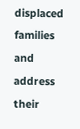displaced families and address their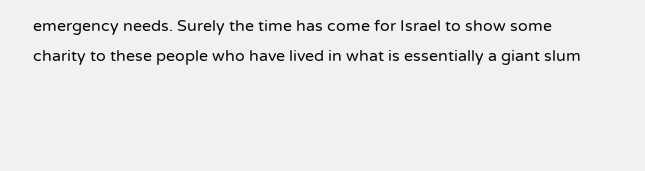emergency needs. Surely the time has come for Israel to show some charity to these people who have lived in what is essentially a giant slum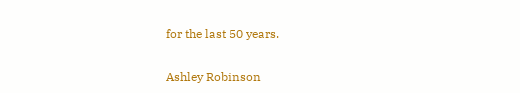for the last 50 years.

Ashley Robinson